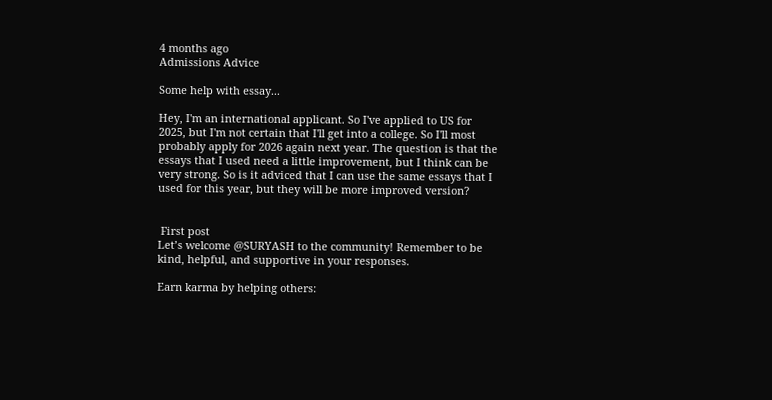4 months ago
Admissions Advice

Some help with essay...

Hey, I'm an international applicant. So I've applied to US for 2025, but I'm not certain that I'll get into a college. So I'll most probably apply for 2026 again next year. The question is that the essays that I used need a little improvement, but I think can be very strong. So is it adviced that I can use the same essays that I used for this year, but they will be more improved version?


 First post
Let’s welcome @SURYASH to the community! Remember to be kind, helpful, and supportive in your responses.

Earn karma by helping others: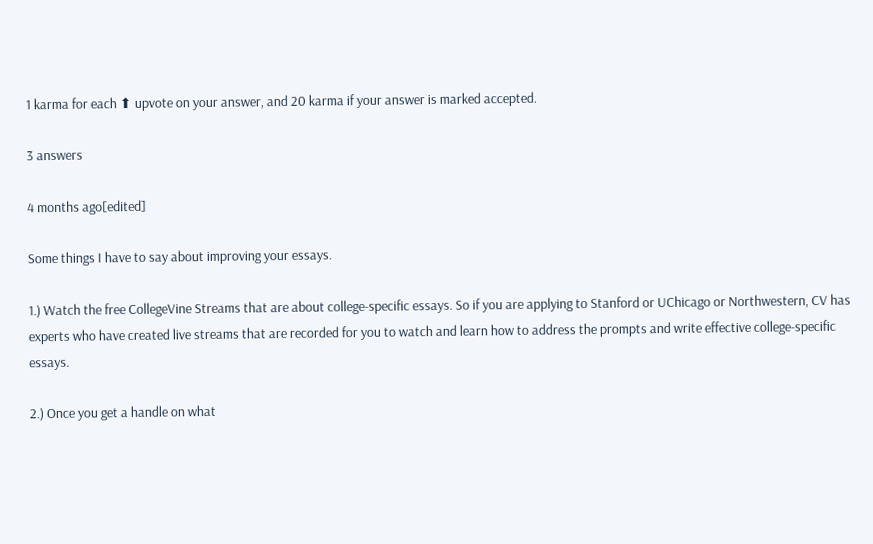1 karma for each ⬆ upvote on your answer, and 20 karma if your answer is marked accepted.

3 answers

4 months ago[edited]

Some things I have to say about improving your essays.

1.) Watch the free CollegeVine Streams that are about college-specific essays. So if you are applying to Stanford or UChicago or Northwestern, CV has experts who have created live streams that are recorded for you to watch and learn how to address the prompts and write effective college-specific essays.

2.) Once you get a handle on what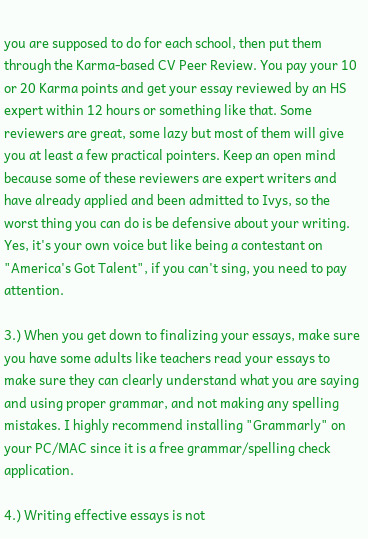you are supposed to do for each school, then put them through the Karma-based CV Peer Review. You pay your 10 or 20 Karma points and get your essay reviewed by an HS expert within 12 hours or something like that. Some reviewers are great, some lazy but most of them will give you at least a few practical pointers. Keep an open mind because some of these reviewers are expert writers and have already applied and been admitted to Ivys, so the worst thing you can do is be defensive about your writing. Yes, it's your own voice but like being a contestant on "America's Got Talent", if you can't sing, you need to pay attention.

3.) When you get down to finalizing your essays, make sure you have some adults like teachers read your essays to make sure they can clearly understand what you are saying and using proper grammar, and not making any spelling mistakes. I highly recommend installing "Grammarly" on your PC/MAC since it is a free grammar/spelling check application.

4.) Writing effective essays is not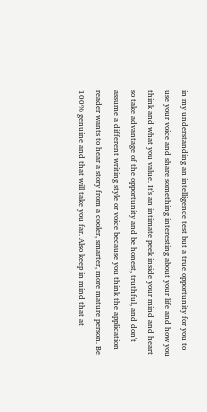in my understanding an intelligence test but a true opportunity for you to use your voice and share something interesting about your life and how you think and what you value. It's an intimate peek inside your mind and heart so take advantage of the opportunity and be honest, truthful, and don't assume a different writing style or voice because you think the application reader wants to hear a story from a cooler, smarter, more mature person. Be 100% genuine and that will take you far. Also keep in mind that at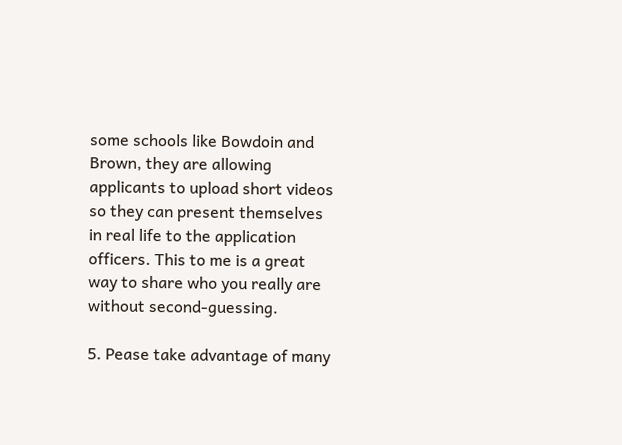some schools like Bowdoin and Brown, they are allowing applicants to upload short videos so they can present themselves in real life to the application officers. This to me is a great way to share who you really are without second-guessing.

5. Pease take advantage of many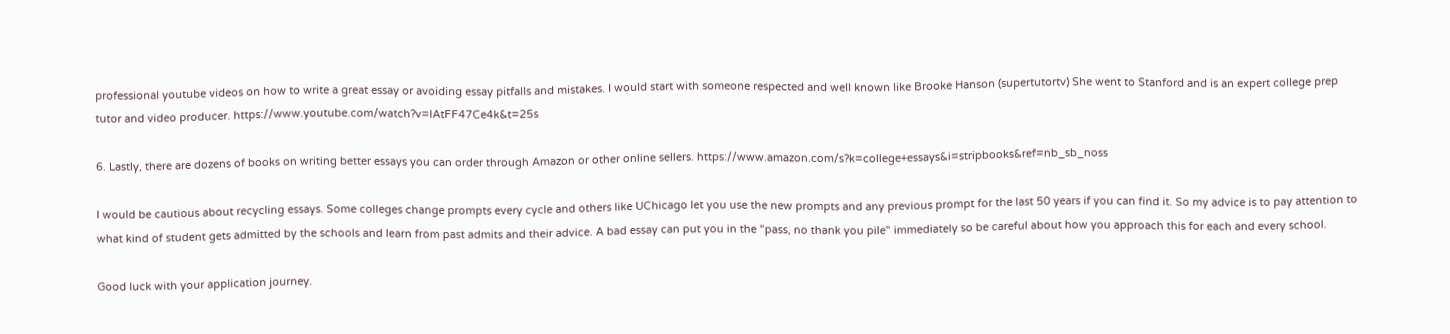professional youtube videos on how to write a great essay or avoiding essay pitfalls and mistakes. I would start with someone respected and well known like Brooke Hanson (supertutortv) She went to Stanford and is an expert college prep tutor and video producer. https://www.youtube.com/watch?v=lAtFF47Ce4k&t=25s

6. Lastly, there are dozens of books on writing better essays you can order through Amazon or other online sellers. https://www.amazon.com/s?k=college+essays&i=stripbooks&ref=nb_sb_noss

I would be cautious about recycling essays. Some colleges change prompts every cycle and others like UChicago let you use the new prompts and any previous prompt for the last 50 years if you can find it. So my advice is to pay attention to what kind of student gets admitted by the schools and learn from past admits and their advice. A bad essay can put you in the "pass, no thank you pile" immediately so be careful about how you approach this for each and every school.

Good luck with your application journey.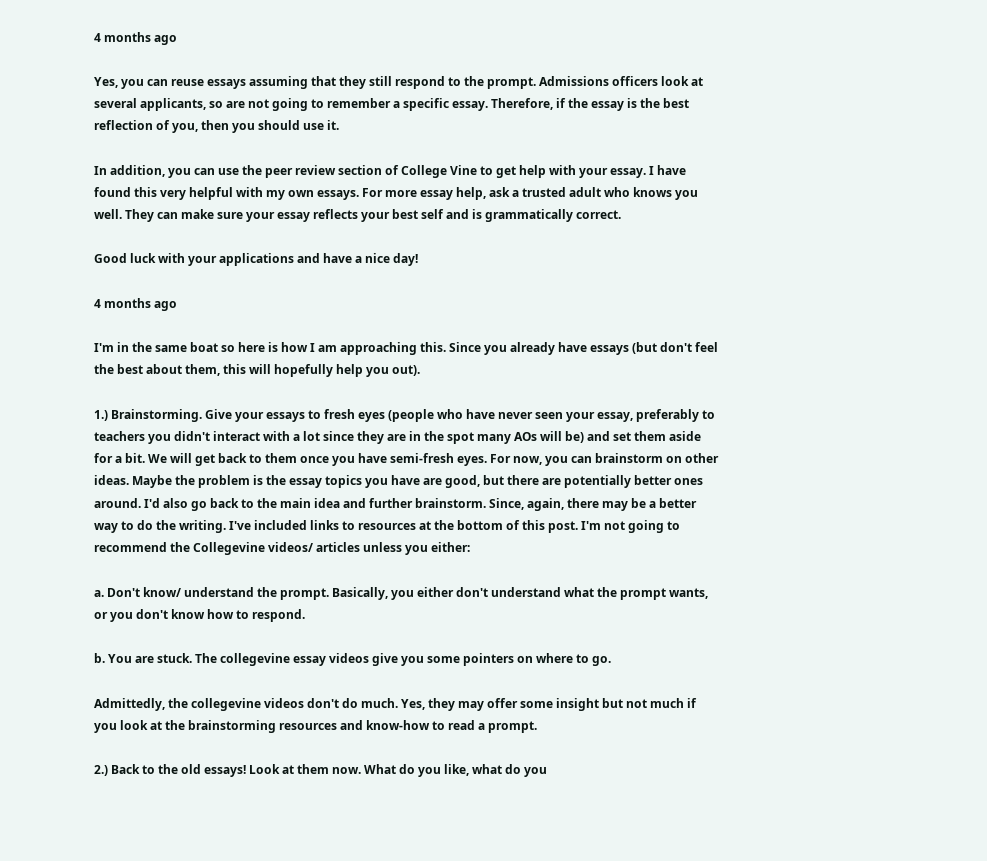4 months ago

Yes, you can reuse essays assuming that they still respond to the prompt. Admissions officers look at several applicants, so are not going to remember a specific essay. Therefore, if the essay is the best reflection of you, then you should use it.

In addition, you can use the peer review section of College Vine to get help with your essay. I have found this very helpful with my own essays. For more essay help, ask a trusted adult who knows you well. They can make sure your essay reflects your best self and is grammatically correct.

Good luck with your applications and have a nice day!

4 months ago

I'm in the same boat so here is how I am approaching this. Since you already have essays (but don't feel the best about them, this will hopefully help you out).

1.) Brainstorming. Give your essays to fresh eyes (people who have never seen your essay, preferably to teachers you didn't interact with a lot since they are in the spot many AOs will be) and set them aside for a bit. We will get back to them once you have semi-fresh eyes. For now, you can brainstorm on other ideas. Maybe the problem is the essay topics you have are good, but there are potentially better ones around. I'd also go back to the main idea and further brainstorm. Since, again, there may be a better way to do the writing. I've included links to resources at the bottom of this post. I'm not going to recommend the Collegevine videos/ articles unless you either:

a. Don't know/ understand the prompt. Basically, you either don't understand what the prompt wants, or you don't know how to respond.

b. You are stuck. The collegevine essay videos give you some pointers on where to go.

Admittedly, the collegevine videos don't do much. Yes, they may offer some insight but not much if you look at the brainstorming resources and know-how to read a prompt.

2.) Back to the old essays! Look at them now. What do you like, what do you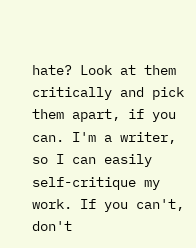hate? Look at them critically and pick them apart, if you can. I'm a writer, so I can easily self-critique my work. If you can't, don't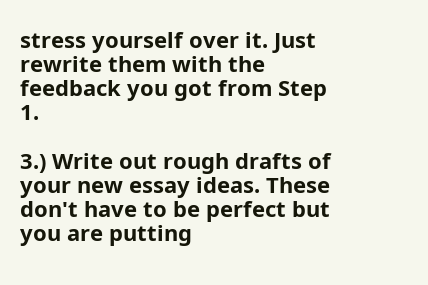stress yourself over it. Just rewrite them with the feedback you got from Step 1.

3.) Write out rough drafts of your new essay ideas. These don't have to be perfect but you are putting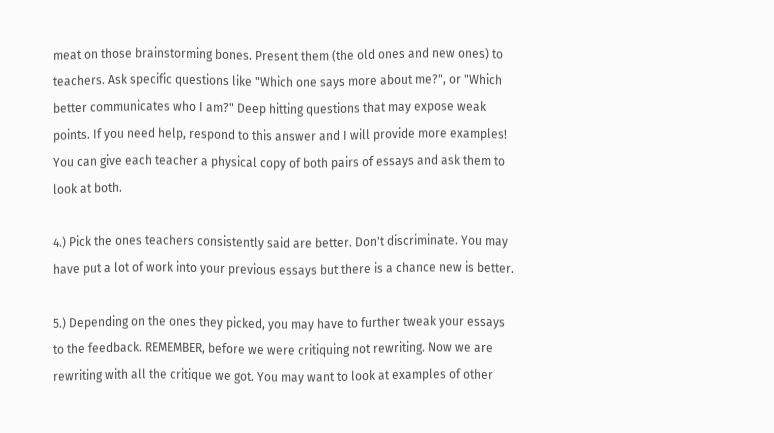meat on those brainstorming bones. Present them (the old ones and new ones) to teachers. Ask specific questions like "Which one says more about me?", or "Which better communicates who I am?" Deep hitting questions that may expose weak points. If you need help, respond to this answer and I will provide more examples! You can give each teacher a physical copy of both pairs of essays and ask them to look at both.

4.) Pick the ones teachers consistently said are better. Don't discriminate. You may have put a lot of work into your previous essays but there is a chance new is better.

5.) Depending on the ones they picked, you may have to further tweak your essays to the feedback. REMEMBER, before we were critiquing not rewriting. Now we are rewriting with all the critique we got. You may want to look at examples of other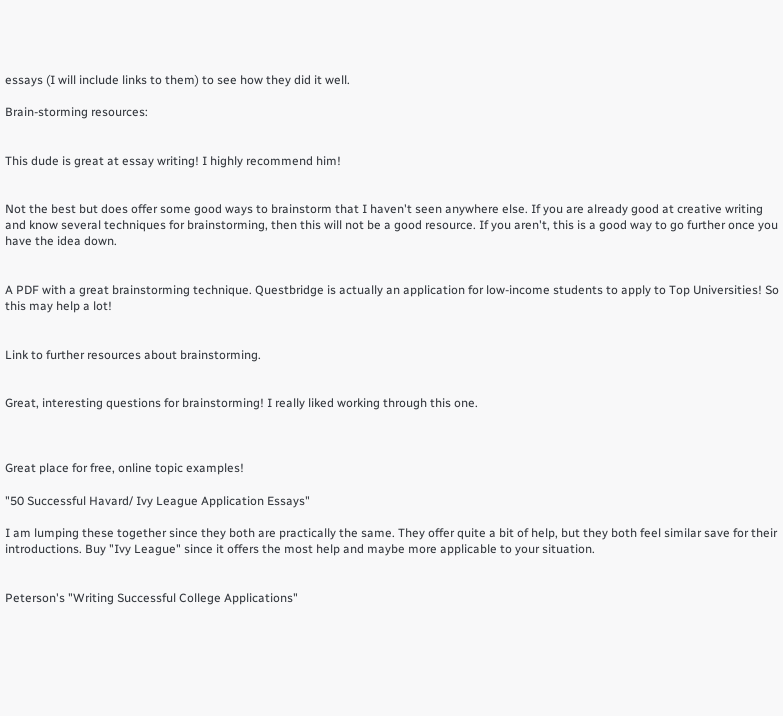essays (I will include links to them) to see how they did it well.

Brain-storming resources:


This dude is great at essay writing! I highly recommend him!


Not the best but does offer some good ways to brainstorm that I haven't seen anywhere else. If you are already good at creative writing and know several techniques for brainstorming, then this will not be a good resource. If you aren't, this is a good way to go further once you have the idea down.


A PDF with a great brainstorming technique. Questbridge is actually an application for low-income students to apply to Top Universities! So this may help a lot!


Link to further resources about brainstorming.


Great, interesting questions for brainstorming! I really liked working through this one.



Great place for free, online topic examples!

"50 Successful Havard/ Ivy League Application Essays"

I am lumping these together since they both are practically the same. They offer quite a bit of help, but they both feel similar save for their introductions. Buy "Ivy League" since it offers the most help and maybe more applicable to your situation.


Peterson's "Writing Successful College Applications"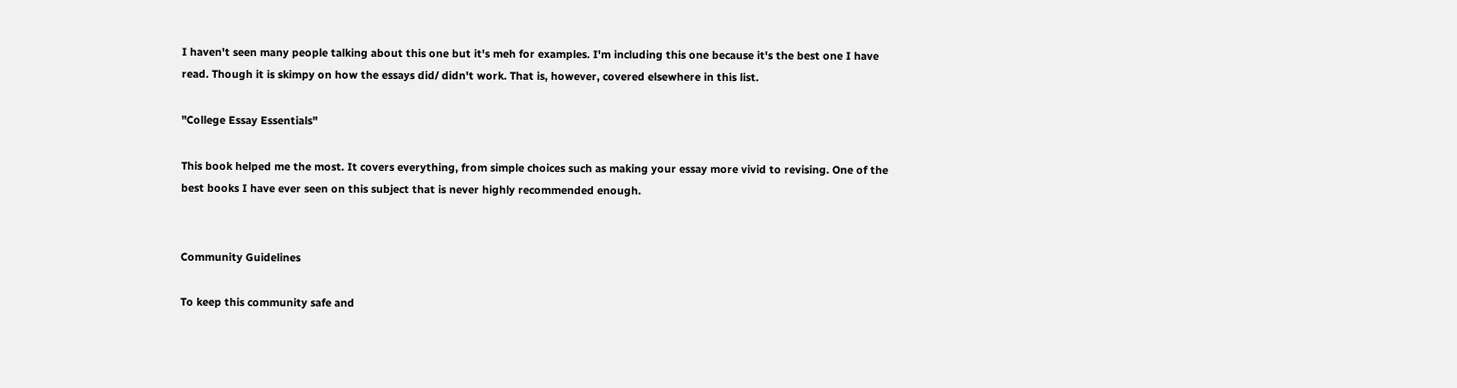I haven't seen many people talking about this one but it's meh for examples. I'm including this one because it's the best one I have read. Though it is skimpy on how the essays did/ didn't work. That is, however, covered elsewhere in this list.

"College Essay Essentials"

This book helped me the most. It covers everything, from simple choices such as making your essay more vivid to revising. One of the best books I have ever seen on this subject that is never highly recommended enough.


Community Guidelines

To keep this community safe and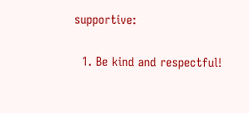supportive:

  1. Be kind and respectful!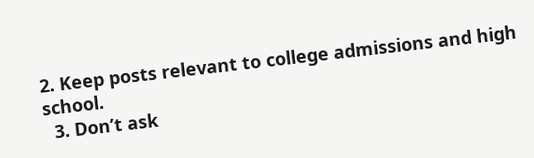2. Keep posts relevant to college admissions and high school.
  3. Don’t ask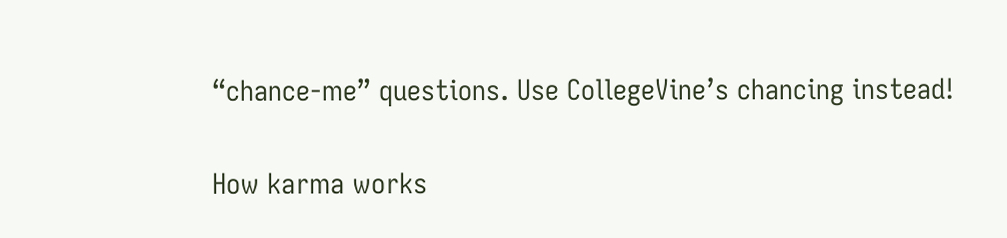“chance-me” questions. Use CollegeVine’s chancing instead!

How karma works